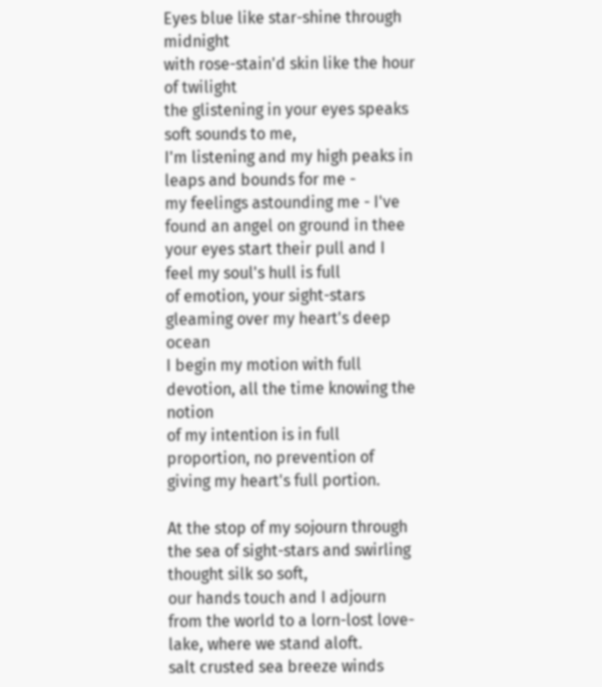Eyes blue like star-shine through midnight
with rose-stain'd skin like the hour of twilight
the glistening in your eyes speaks soft sounds to me,
I'm listening and my high peaks in leaps and bounds for me -
my feelings astounding me - I've found an angel on ground in thee
your eyes start their pull and I feel my soul's hull is full
of emotion, your sight-stars gleaming over my heart's deep ocean
I begin my motion with full devotion, all the time knowing the notion
of my intention is in full proportion, no prevention of giving my heart's full portion.

At the stop of my sojourn through the sea of sight-stars and swirling thought silk so soft,
our hands touch and I adjourn from the world to a lorn-lost love-lake, where we stand aloft.
salt crusted sea breeze winds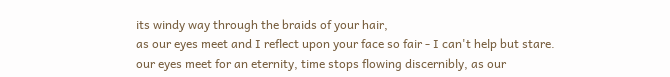its windy way through the braids of your hair,
as our eyes meet and I reflect upon your face so fair - I can't help but stare.
our eyes meet for an eternity, time stops flowing discernibly, as our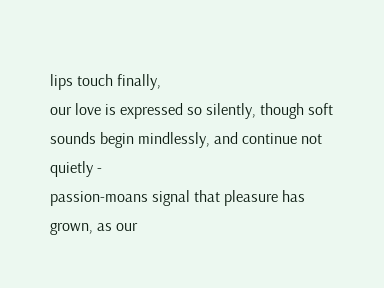lips touch finally,
our love is expressed so silently, though soft sounds begin mindlessly, and continue not quietly -
passion-moans signal that pleasure has grown, as our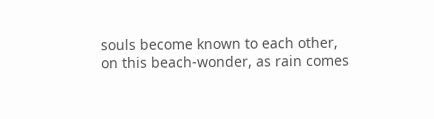souls become known to each other,
on this beach-wonder, as rain comes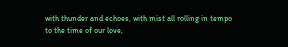with thunder and echoes, with mist all rolling in tempo
to the time of our love,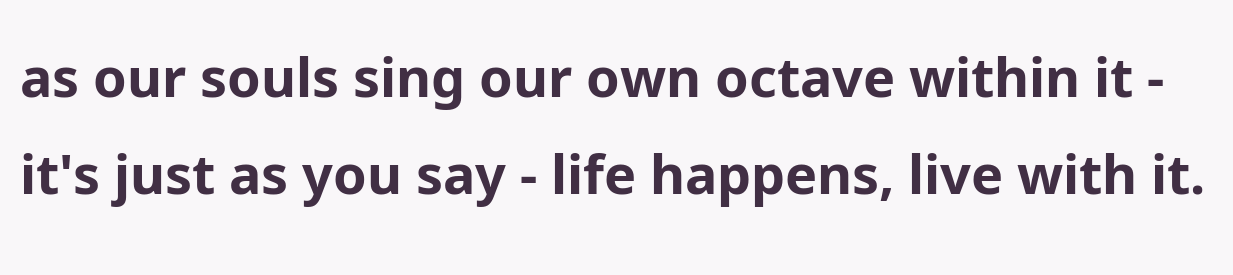as our souls sing our own octave within it - it's just as you say - life happens, live with it.